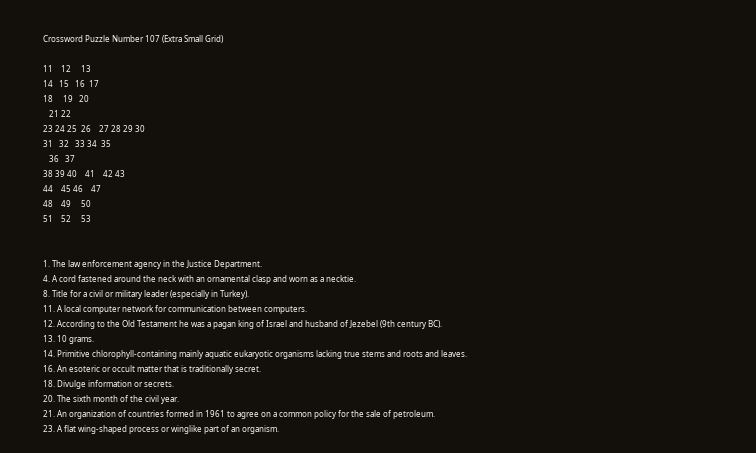Crossword Puzzle Number 107 (Extra Small Grid)

11    12     13
14   15   16  17
18     19   20
   21 22
23 24 25  26    27 28 29 30
31   32   33 34  35
   36   37
38 39 40    41    42 43
44    45 46    47
48    49     50
51    52     53


1. The law enforcement agency in the Justice Department.
4. A cord fastened around the neck with an ornamental clasp and worn as a necktie.
8. Title for a civil or military leader (especially in Turkey).
11. A local computer network for communication between computers.
12. According to the Old Testament he was a pagan king of Israel and husband of Jezebel (9th century BC).
13. 10 grams.
14. Primitive chlorophyll-containing mainly aquatic eukaryotic organisms lacking true stems and roots and leaves.
16. An esoteric or occult matter that is traditionally secret.
18. Divulge information or secrets.
20. The sixth month of the civil year.
21. An organization of countries formed in 1961 to agree on a common policy for the sale of petroleum.
23. A flat wing-shaped process or winglike part of an organism.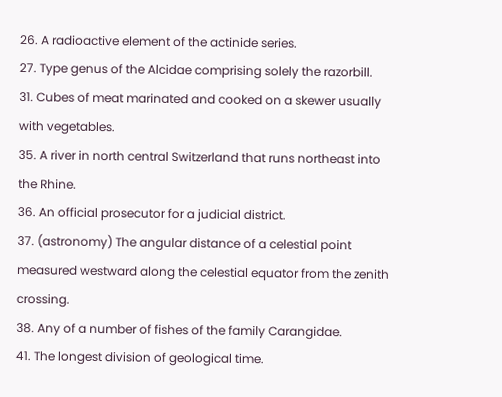26. A radioactive element of the actinide series.
27. Type genus of the Alcidae comprising solely the razorbill.
31. Cubes of meat marinated and cooked on a skewer usually with vegetables.
35. A river in north central Switzerland that runs northeast into the Rhine.
36. An official prosecutor for a judicial district.
37. (astronomy) The angular distance of a celestial point measured westward along the celestial equator from the zenith crossing.
38. Any of a number of fishes of the family Carangidae.
41. The longest division of geological time.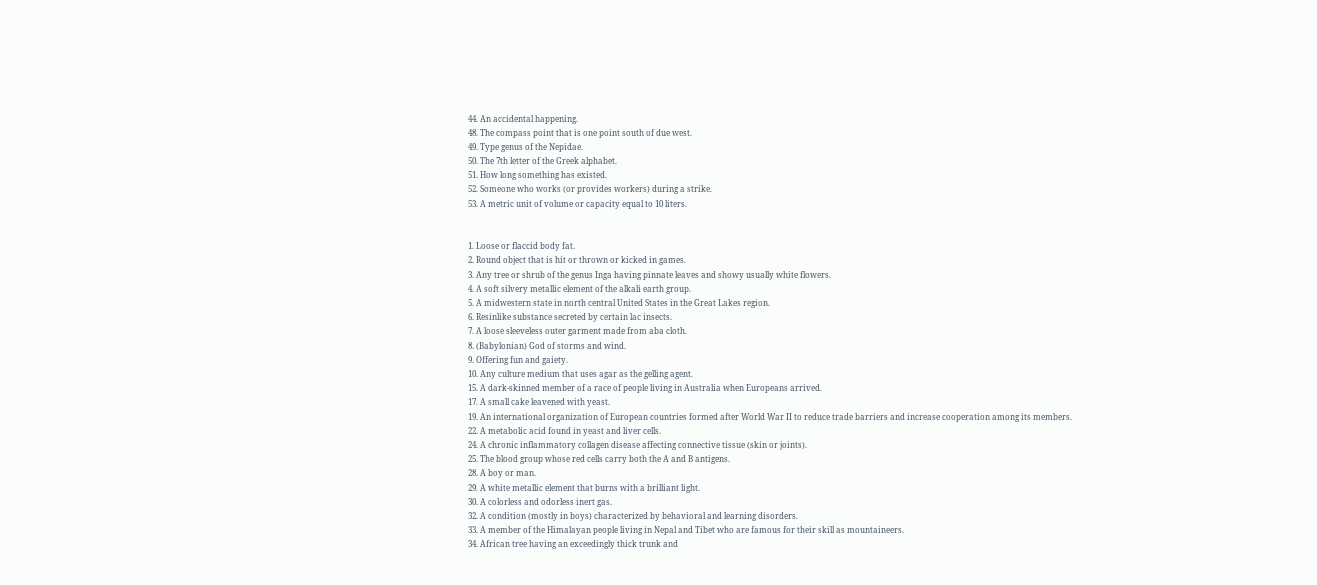44. An accidental happening.
48. The compass point that is one point south of due west.
49. Type genus of the Nepidae.
50. The 7th letter of the Greek alphabet.
51. How long something has existed.
52. Someone who works (or provides workers) during a strike.
53. A metric unit of volume or capacity equal to 10 liters.


1. Loose or flaccid body fat.
2. Round object that is hit or thrown or kicked in games.
3. Any tree or shrub of the genus Inga having pinnate leaves and showy usually white flowers.
4. A soft silvery metallic element of the alkali earth group.
5. A midwestern state in north central United States in the Great Lakes region.
6. Resinlike substance secreted by certain lac insects.
7. A loose sleeveless outer garment made from aba cloth.
8. (Babylonian) God of storms and wind.
9. Offering fun and gaiety.
10. Any culture medium that uses agar as the gelling agent.
15. A dark-skinned member of a race of people living in Australia when Europeans arrived.
17. A small cake leavened with yeast.
19. An international organization of European countries formed after World War II to reduce trade barriers and increase cooperation among its members.
22. A metabolic acid found in yeast and liver cells.
24. A chronic inflammatory collagen disease affecting connective tissue (skin or joints).
25. The blood group whose red cells carry both the A and B antigens.
28. A boy or man.
29. A white metallic element that burns with a brilliant light.
30. A colorless and odorless inert gas.
32. A condition (mostly in boys) characterized by behavioral and learning disorders.
33. A member of the Himalayan people living in Nepal and Tibet who are famous for their skill as mountaineers.
34. African tree having an exceedingly thick trunk and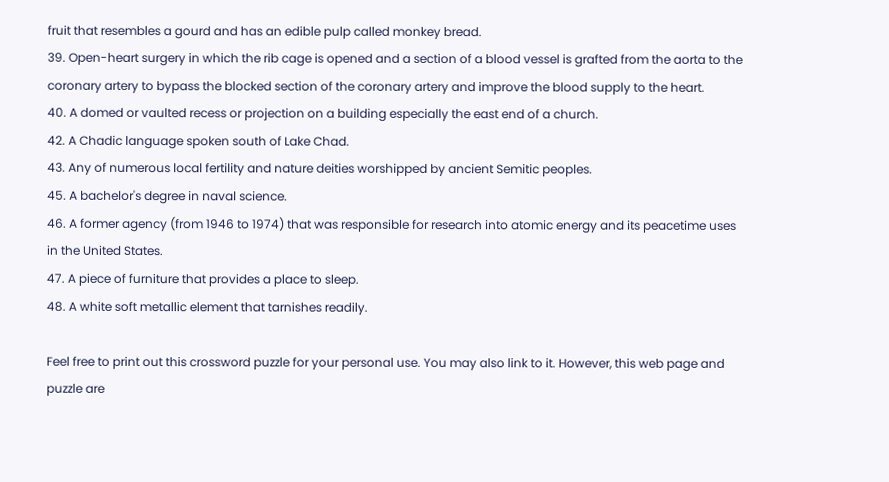fruit that resembles a gourd and has an edible pulp called monkey bread.
39. Open-heart surgery in which the rib cage is opened and a section of a blood vessel is grafted from the aorta to the coronary artery to bypass the blocked section of the coronary artery and improve the blood supply to the heart.
40. A domed or vaulted recess or projection on a building especially the east end of a church.
42. A Chadic language spoken south of Lake Chad.
43. Any of numerous local fertility and nature deities worshipped by ancient Semitic peoples.
45. A bachelor's degree in naval science.
46. A former agency (from 1946 to 1974) that was responsible for research into atomic energy and its peacetime uses in the United States.
47. A piece of furniture that provides a place to sleep.
48. A white soft metallic element that tarnishes readily.

Feel free to print out this crossword puzzle for your personal use. You may also link to it. However, this web page and puzzle are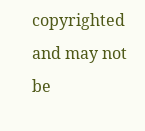copyrighted and may not be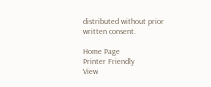distributed without prior written consent.

Home Page
Printer Friendly
View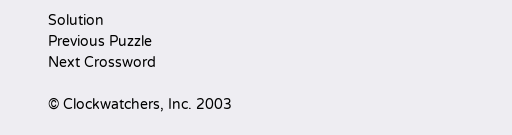Solution
Previous Puzzle
Next Crossword

© Clockwatchers, Inc. 2003